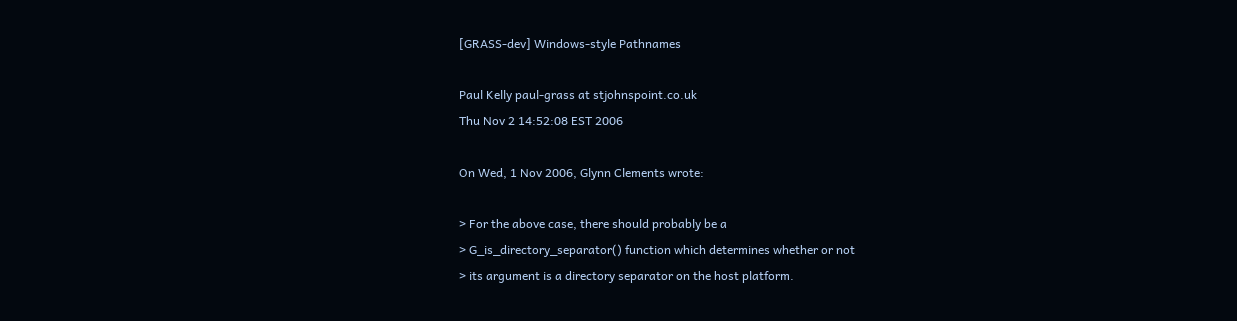[GRASS-dev] Windows-style Pathnames

Paul Kelly paul-grass at stjohnspoint.co.uk
Thu Nov 2 14:52:08 EST 2006

On Wed, 1 Nov 2006, Glynn Clements wrote:

> For the above case, there should probably be a
> G_is_directory_separator() function which determines whether or not
> its argument is a directory separator on the host platform.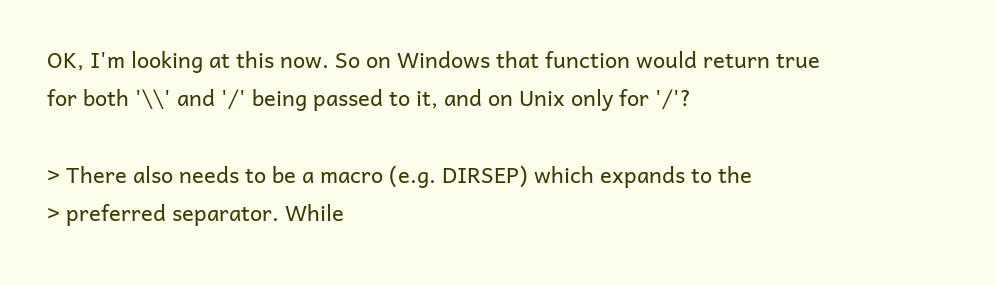OK, I'm looking at this now. So on Windows that function would return true
for both '\\' and '/' being passed to it, and on Unix only for '/'?

> There also needs to be a macro (e.g. DIRSEP) which expands to the
> preferred separator. While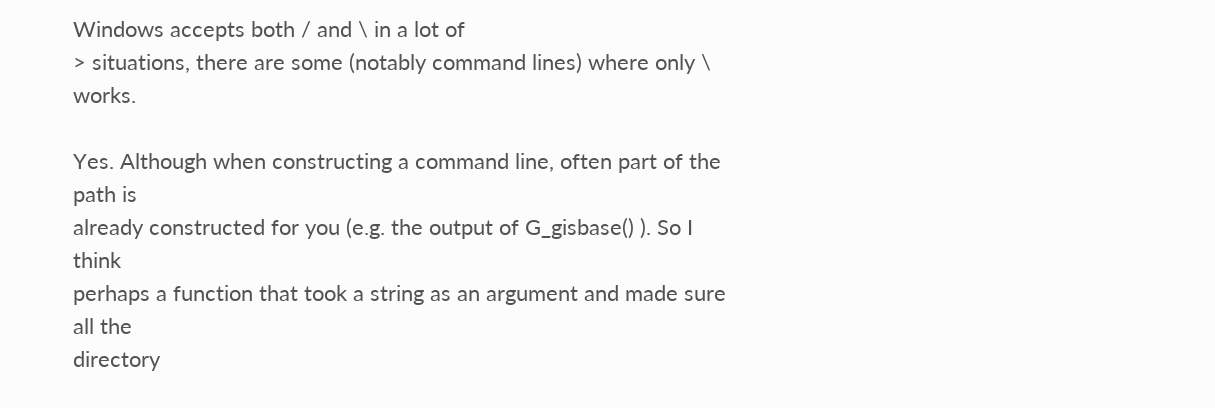Windows accepts both / and \ in a lot of
> situations, there are some (notably command lines) where only \ works.

Yes. Although when constructing a command line, often part of the path is
already constructed for you (e.g. the output of G_gisbase() ). So I think
perhaps a function that took a string as an argument and made sure all the
directory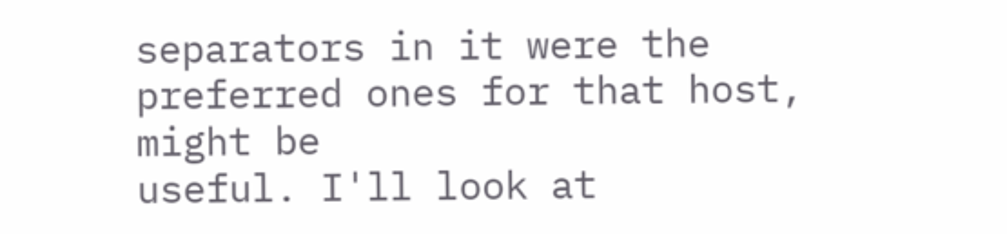separators in it were the preferred ones for that host, might be
useful. I'll look at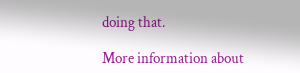doing that.

More information about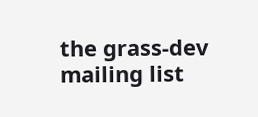the grass-dev mailing list